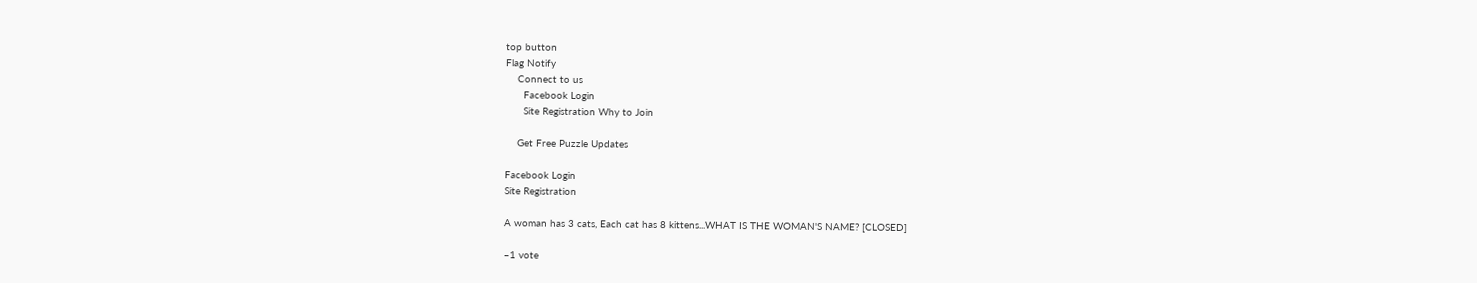top button
Flag Notify
    Connect to us
      Facebook Login
      Site Registration Why to Join

    Get Free Puzzle Updates

Facebook Login
Site Registration

A woman has 3 cats, Each cat has 8 kittens...WHAT IS THE WOMAN'S NAME? [CLOSED]

–1 vote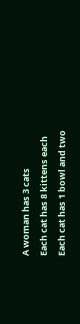A woman has 3 cats
Each cat has 8 kittens each
Each cat has 1 bowl and two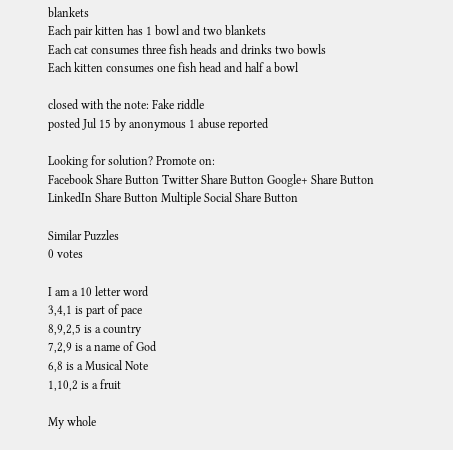blankets
Each pair kitten has 1 bowl and two blankets
Each cat consumes three fish heads and drinks two bowls
Each kitten consumes one fish head and half a bowl

closed with the note: Fake riddle
posted Jul 15 by anonymous 1 abuse reported

Looking for solution? Promote on:
Facebook Share Button Twitter Share Button Google+ Share Button LinkedIn Share Button Multiple Social Share Button

Similar Puzzles
0 votes

I am a 10 letter word
3,4,1 is part of pace
8,9,2,5 is a country
7,2,9 is a name of God
6,8 is a Musical Note
1,10,2 is a fruit

My whole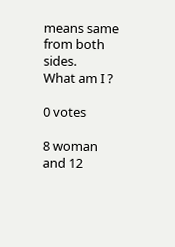means same
from both sides.
What am I ?

0 votes

8 woman and 12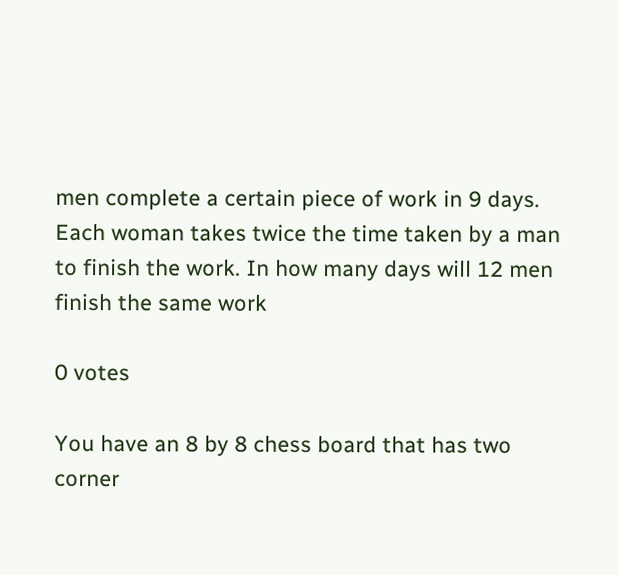men complete a certain piece of work in 9 days. Each woman takes twice the time taken by a man to finish the work. In how many days will 12 men finish the same work

0 votes

You have an 8 by 8 chess board that has two corner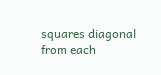squares diagonal from each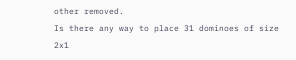other removed.
Is there any way to place 31 dominoes of size 2x1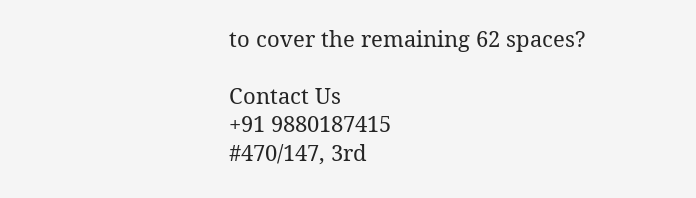to cover the remaining 62 spaces?

Contact Us
+91 9880187415
#470/147, 3rd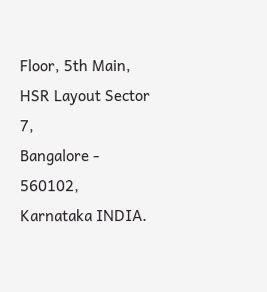Floor, 5th Main,
HSR Layout Sector 7,
Bangalore - 560102,
Karnataka INDIA.